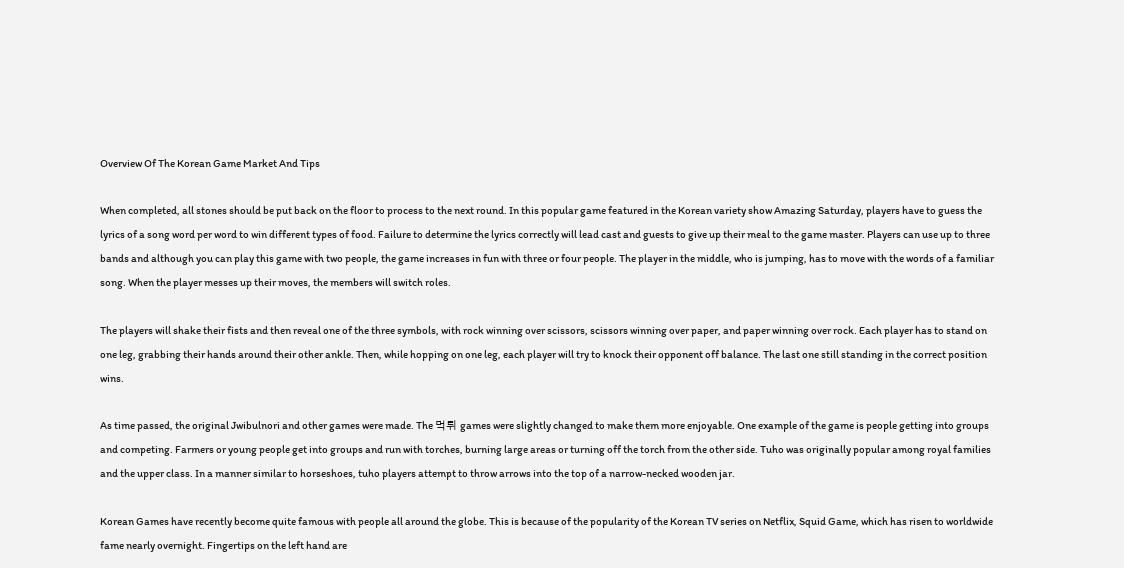Overview Of The Korean Game Market And Tips

When completed, all stones should be put back on the floor to process to the next round. In this popular game featured in the Korean variety show Amazing Saturday, players have to guess the lyrics of a song word per word to win different types of food. Failure to determine the lyrics correctly will lead cast and guests to give up their meal to the game master. Players can use up to three bands and although you can play this game with two people, the game increases in fun with three or four people. The player in the middle, who is jumping, has to move with the words of a familiar song. When the player messes up their moves, the members will switch roles.

The players will shake their fists and then reveal one of the three symbols, with rock winning over scissors, scissors winning over paper, and paper winning over rock. Each player has to stand on one leg, grabbing their hands around their other ankle. Then, while hopping on one leg, each player will try to knock their opponent off balance. The last one still standing in the correct position wins.

As time passed, the original Jwibulnori and other games were made. The 먹튀 games were slightly changed to make them more enjoyable. One example of the game is people getting into groups and competing. Farmers or young people get into groups and run with torches, burning large areas or turning off the torch from the other side. Tuho was originally popular among royal families and the upper class. In a manner similar to horseshoes, tuho players attempt to throw arrows into the top of a narrow-necked wooden jar.

Korean Games have recently become quite famous with people all around the globe. This is because of the popularity of the Korean TV series on Netflix, Squid Game, which has risen to worldwide fame nearly overnight. Fingertips on the left hand are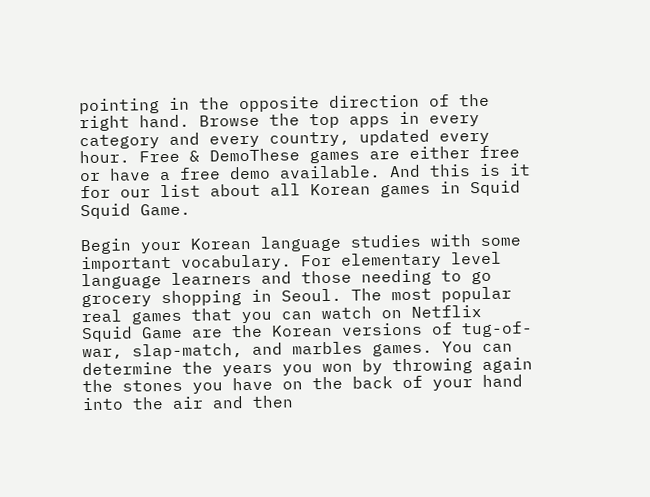pointing in the opposite direction of the right hand. Browse the top apps in every category and every country, updated every hour. Free & DemoThese games are either free or have a free demo available. And this is it for our list about all Korean games in Squid Squid Game.

Begin your Korean language studies with some important vocabulary. For elementary level language learners and those needing to go grocery shopping in Seoul. The most popular real games that you can watch on Netflix Squid Game are the Korean versions of tug-of-war, slap-match, and marbles games. You can determine the years you won by throwing again the stones you have on the back of your hand into the air and then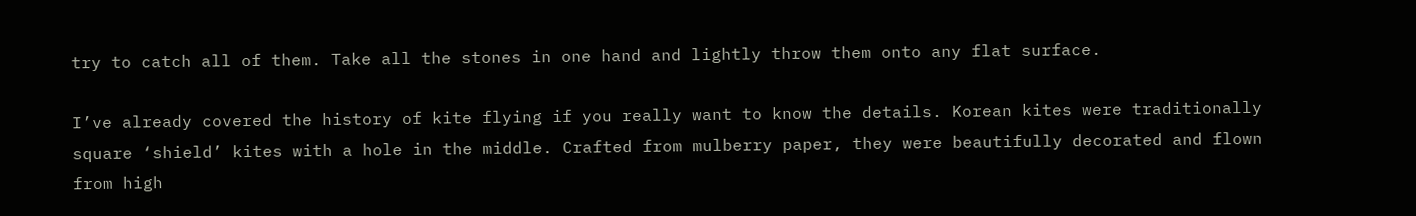try to catch all of them. Take all the stones in one hand and lightly throw them onto any flat surface.

I’ve already covered the history of kite flying if you really want to know the details. Korean kites were traditionally square ‘shield’ kites with a hole in the middle. Crafted from mulberry paper, they were beautifully decorated and flown from high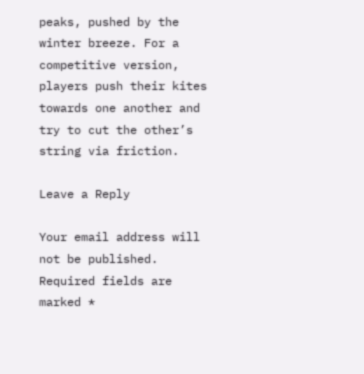peaks, pushed by the winter breeze. For a competitive version, players push their kites towards one another and try to cut the other’s string via friction.

Leave a Reply

Your email address will not be published. Required fields are marked *